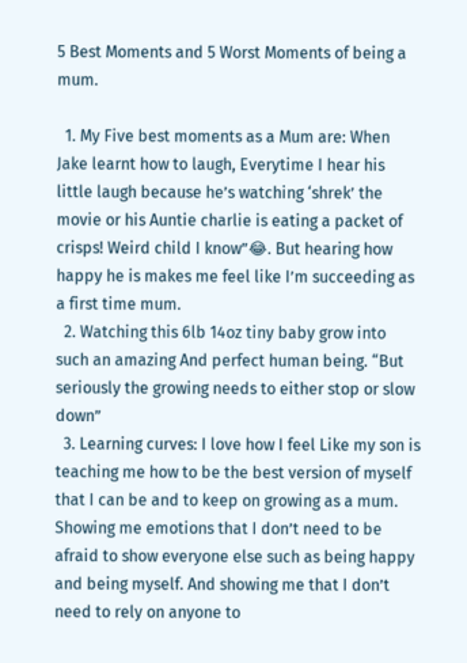5 Best Moments and 5 Worst Moments of being a mum.

  1. My Five best moments as a Mum are: When Jake learnt how to laugh, Everytime I hear his little laugh because he’s watching ‘shrek’ the movie or his Auntie charlie is eating a packet of crisps! Weird child I know”😂. But hearing how happy he is makes me feel like I’m succeeding as a first time mum.
  2. Watching this 6lb 14oz tiny baby grow into such an amazing And perfect human being. “But seriously the growing needs to either stop or slow down”
  3. Learning curves: I love how I feel Like my son is teaching me how to be the best version of myself that I can be and to keep on growing as a mum. Showing me emotions that I don’t need to be afraid to show everyone else such as being happy and being myself. And showing me that I don’t need to rely on anyone to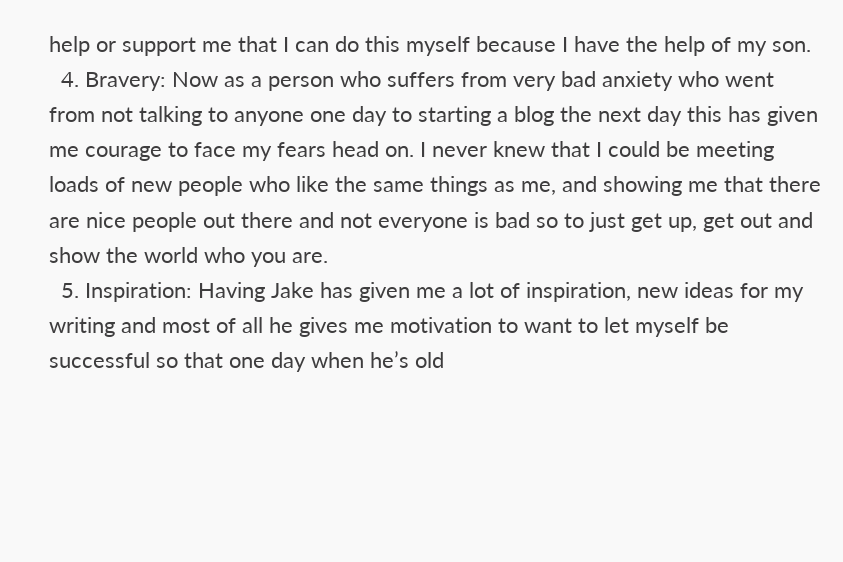help or support me that I can do this myself because I have the help of my son.
  4. Bravery: Now as a person who suffers from very bad anxiety who went from not talking to anyone one day to starting a blog the next day this has given me courage to face my fears head on. I never knew that I could be meeting loads of new people who like the same things as me, and showing me that there are nice people out there and not everyone is bad so to just get up, get out and show the world who you are.
  5. Inspiration: Having Jake has given me a lot of inspiration, new ideas for my writing and most of all he gives me motivation to want to let myself be successful so that one day when he’s old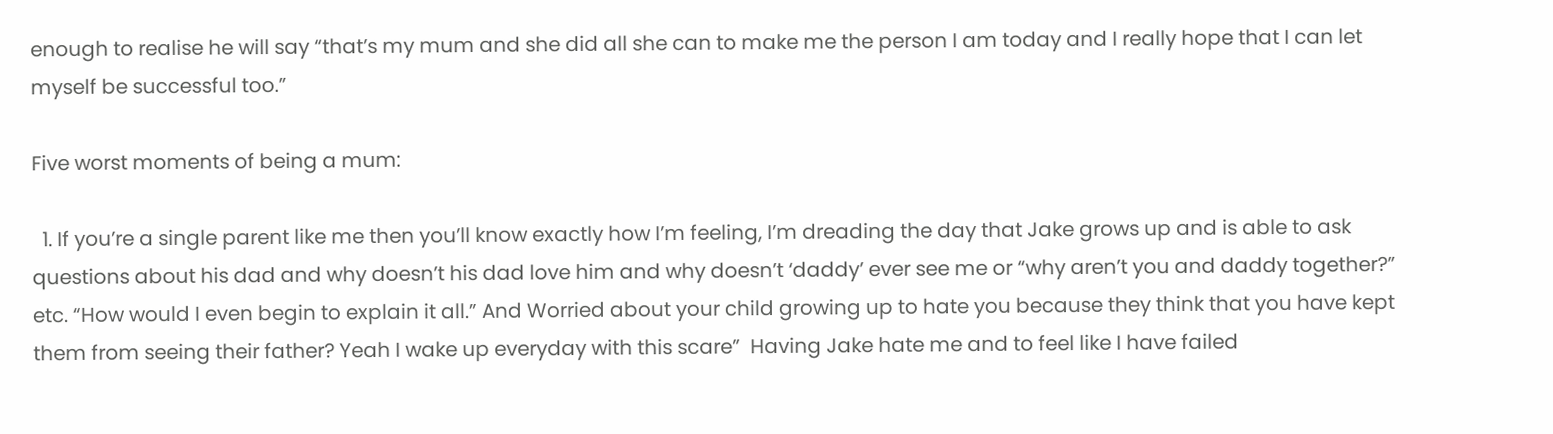enough to realise he will say “that’s my mum and she did all she can to make me the person I am today and I really hope that I can let myself be successful too.”

Five worst moments of being a mum:

  1. If you’re a single parent like me then you’ll know exactly how I’m feeling, I’m dreading the day that Jake grows up and is able to ask questions about his dad and why doesn’t his dad love him and why doesn’t ‘daddy’ ever see me or “why aren’t you and daddy together?” etc. “How would I even begin to explain it all.” And Worried about your child growing up to hate you because they think that you have kept them from seeing their father? Yeah I wake up everyday with this scare”  Having Jake hate me and to feel like I have failed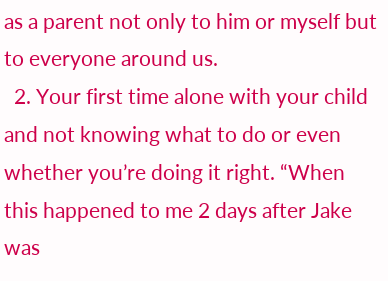as a parent not only to him or myself but to everyone around us.
  2. Your first time alone with your child and not knowing what to do or even whether you’re doing it right. “When this happened to me 2 days after Jake was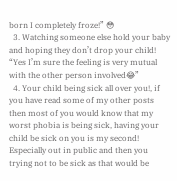born I completely froze!” 😳
  3. Watching someone else hold your baby and hoping they don’t drop your child! “Yes I’m sure the feeling is very mutual with the other person involved😂”
  4. Your child being sick all over you!, if you have read some of my other posts then most of you would know that my worst phobia is being sick, having your child be sick on you is my second! Especially out in public and then you trying not to be sick as that would be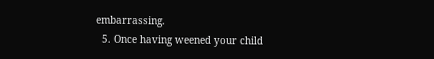embarrassing.
  5. Once having weened your child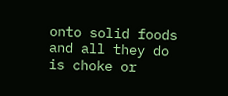onto solid foods and all they do is choke or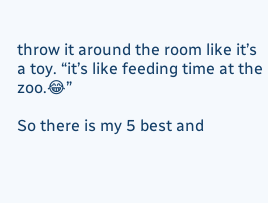throw it around the room like it’s a toy. “it’s like feeding time at the zoo.😂”

So there is my 5 best and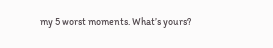my 5 worst moments. What’s yours?